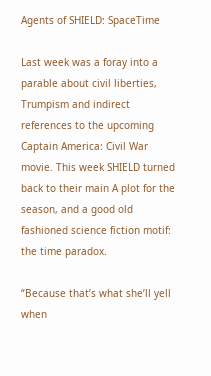Agents of SHIELD: SpaceTime

Last week was a foray into a parable about civil liberties, Trumpism and indirect references to the upcoming Captain America: Civil War movie. This week SHIELD turned back to their main A plot for the season, and a good old fashioned science fiction motif: the time paradox.

“Because that’s what she’ll yell when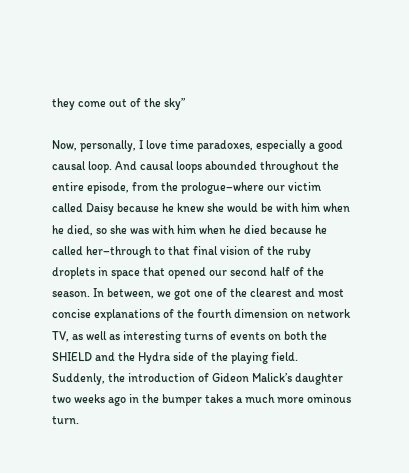they come out of the sky”

Now, personally, I love time paradoxes, especially a good causal loop. And causal loops abounded throughout the entire episode, from the prologue–where our victim called Daisy because he knew she would be with him when he died, so she was with him when he died because he called her–through to that final vision of the ruby droplets in space that opened our second half of the season. In between, we got one of the clearest and most concise explanations of the fourth dimension on network TV, as well as interesting turns of events on both the SHIELD and the Hydra side of the playing field. Suddenly, the introduction of Gideon Malick’s daughter two weeks ago in the bumper takes a much more ominous turn.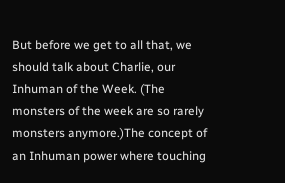But before we get to all that, we should talk about Charlie, our Inhuman of the Week. (The monsters of the week are so rarely monsters anymore.)The concept of an Inhuman power where touching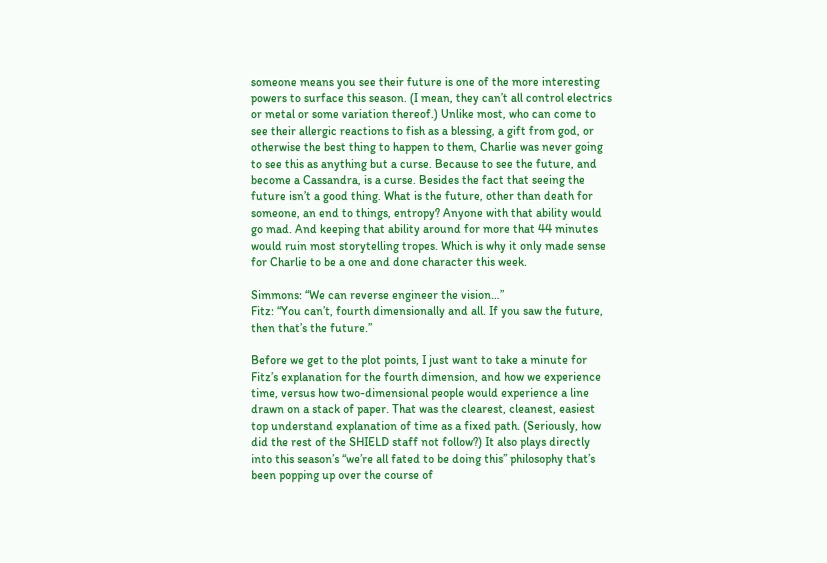someone means you see their future is one of the more interesting powers to surface this season. (I mean, they can’t all control electrics or metal or some variation thereof.) Unlike most, who can come to see their allergic reactions to fish as a blessing, a gift from god, or otherwise the best thing to happen to them, Charlie was never going to see this as anything but a curse. Because to see the future, and become a Cassandra, is a curse. Besides the fact that seeing the future isn’t a good thing. What is the future, other than death for someone, an end to things, entropy? Anyone with that ability would go mad. And keeping that ability around for more that 44 minutes would ruin most storytelling tropes. Which is why it only made sense for Charlie to be a one and done character this week.

Simmons: “We can reverse engineer the vision…”
Fitz: “You can’t, fourth dimensionally and all. If you saw the future, then that’s the future.”

Before we get to the plot points, I just want to take a minute for Fitz’s explanation for the fourth dimension, and how we experience time, versus how two-dimensional people would experience a line drawn on a stack of paper. That was the clearest, cleanest, easiest top understand explanation of time as a fixed path. (Seriously, how did the rest of the SHIELD staff not follow?) It also plays directly into this season’s “we’re all fated to be doing this” philosophy that’s been popping up over the course of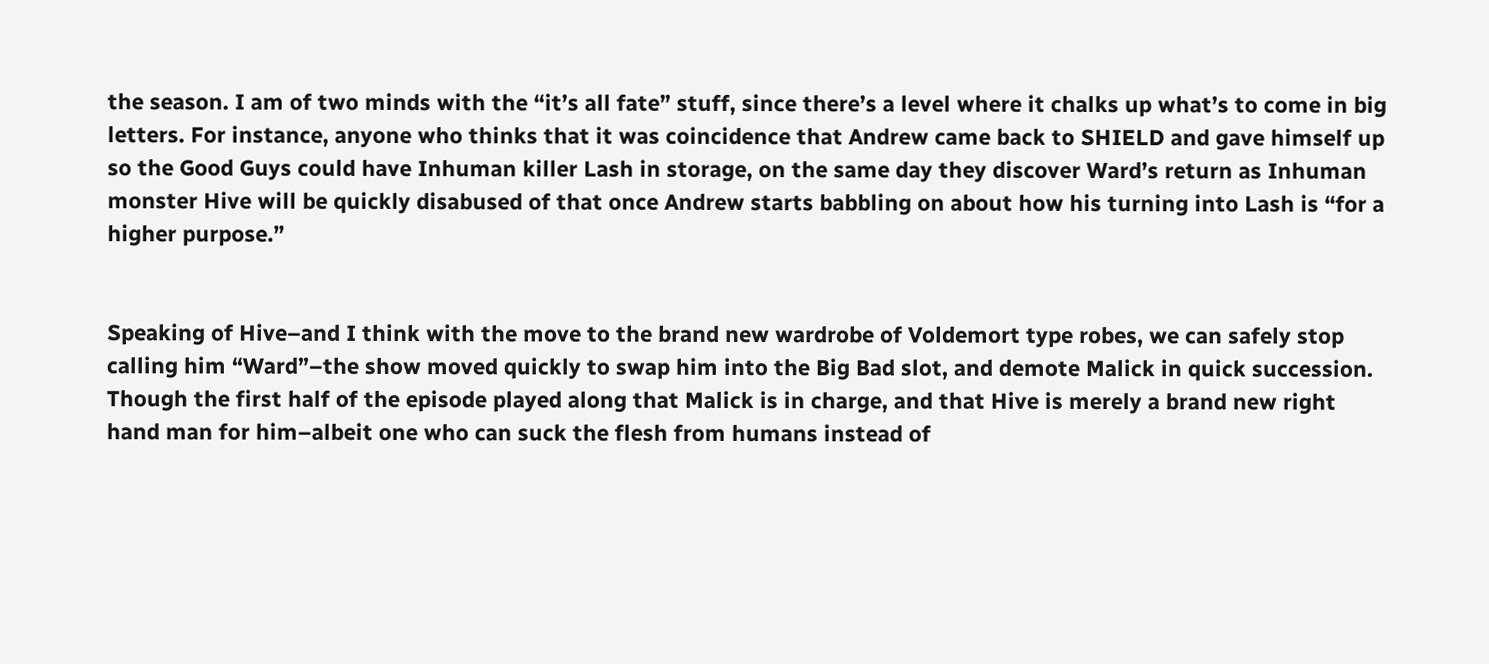the season. I am of two minds with the “it’s all fate” stuff, since there’s a level where it chalks up what’s to come in big letters. For instance, anyone who thinks that it was coincidence that Andrew came back to SHIELD and gave himself up so the Good Guys could have Inhuman killer Lash in storage, on the same day they discover Ward’s return as Inhuman monster Hive will be quickly disabused of that once Andrew starts babbling on about how his turning into Lash is “for a higher purpose.”


Speaking of Hive–and I think with the move to the brand new wardrobe of Voldemort type robes, we can safely stop calling him “Ward”–the show moved quickly to swap him into the Big Bad slot, and demote Malick in quick succession. Though the first half of the episode played along that Malick is in charge, and that Hive is merely a brand new right hand man for him–albeit one who can suck the flesh from humans instead of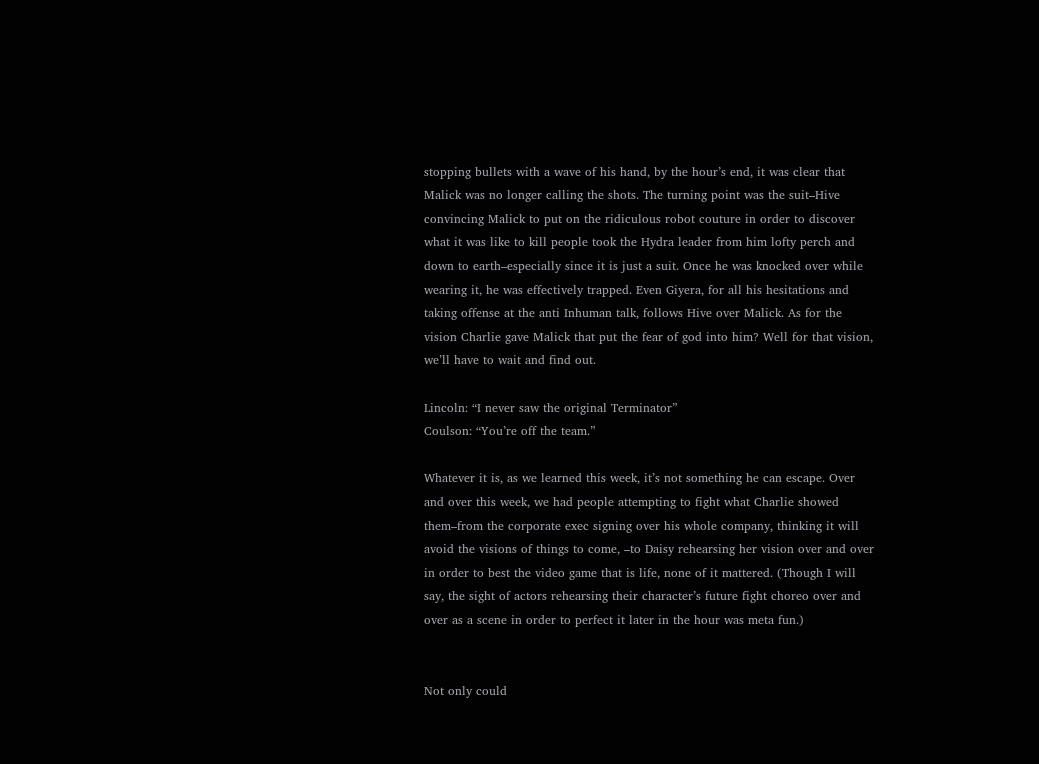stopping bullets with a wave of his hand, by the hour’s end, it was clear that Malick was no longer calling the shots. The turning point was the suit–Hive convincing Malick to put on the ridiculous robot couture in order to discover what it was like to kill people took the Hydra leader from him lofty perch and down to earth–especially since it is just a suit. Once he was knocked over while wearing it, he was effectively trapped. Even Giyera, for all his hesitations and taking offense at the anti Inhuman talk, follows Hive over Malick. As for the vision Charlie gave Malick that put the fear of god into him? Well for that vision, we’ll have to wait and find out.

Lincoln: “I never saw the original Terminator”
Coulson: “You’re off the team.”

Whatever it is, as we learned this week, it’s not something he can escape. Over and over this week, we had people attempting to fight what Charlie showed them–from the corporate exec signing over his whole company, thinking it will avoid the visions of things to come, –to Daisy rehearsing her vision over and over in order to best the video game that is life, none of it mattered. (Though I will say, the sight of actors rehearsing their character’s future fight choreo over and over as a scene in order to perfect it later in the hour was meta fun.)


Not only could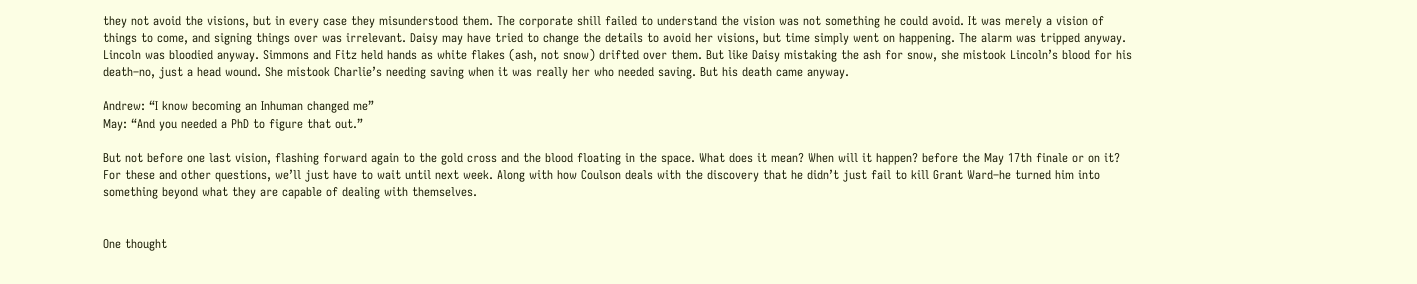they not avoid the visions, but in every case they misunderstood them. The corporate shill failed to understand the vision was not something he could avoid. It was merely a vision of things to come, and signing things over was irrelevant. Daisy may have tried to change the details to avoid her visions, but time simply went on happening. The alarm was tripped anyway. Lincoln was bloodied anyway. Simmons and Fitz held hands as white flakes (ash, not snow) drifted over them. But like Daisy mistaking the ash for snow, she mistook Lincoln’s blood for his death–no, just a head wound. She mistook Charlie’s needing saving when it was really her who needed saving. But his death came anyway.

Andrew: “I know becoming an Inhuman changed me”
May: “And you needed a PhD to figure that out.”

But not before one last vision, flashing forward again to the gold cross and the blood floating in the space. What does it mean? When will it happen? before the May 17th finale or on it? For these and other questions, we’ll just have to wait until next week. Along with how Coulson deals with the discovery that he didn’t just fail to kill Grant Ward–he turned him into something beyond what they are capable of dealing with themselves.


One thought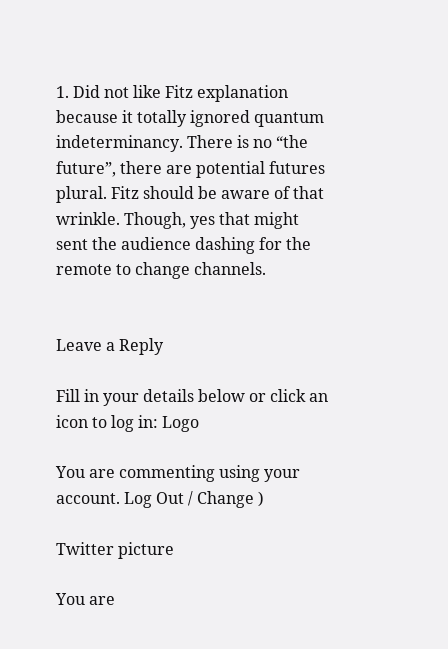1. Did not like Fitz explanation because it totally ignored quantum indeterminancy. There is no “the future”, there are potential futures plural. Fitz should be aware of that wrinkle. Though, yes that might sent the audience dashing for the remote to change channels.


Leave a Reply

Fill in your details below or click an icon to log in: Logo

You are commenting using your account. Log Out / Change )

Twitter picture

You are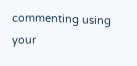commenting using your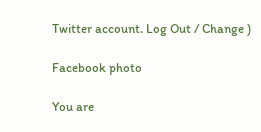Twitter account. Log Out / Change )

Facebook photo

You are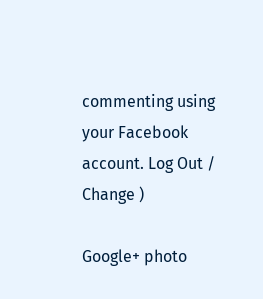commenting using your Facebook account. Log Out / Change )

Google+ photo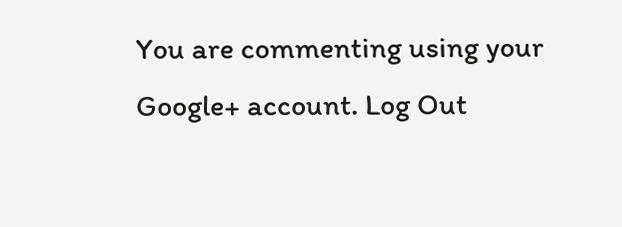You are commenting using your Google+ account. Log Out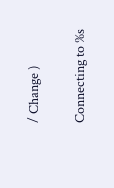/ Change )

Connecting to %s